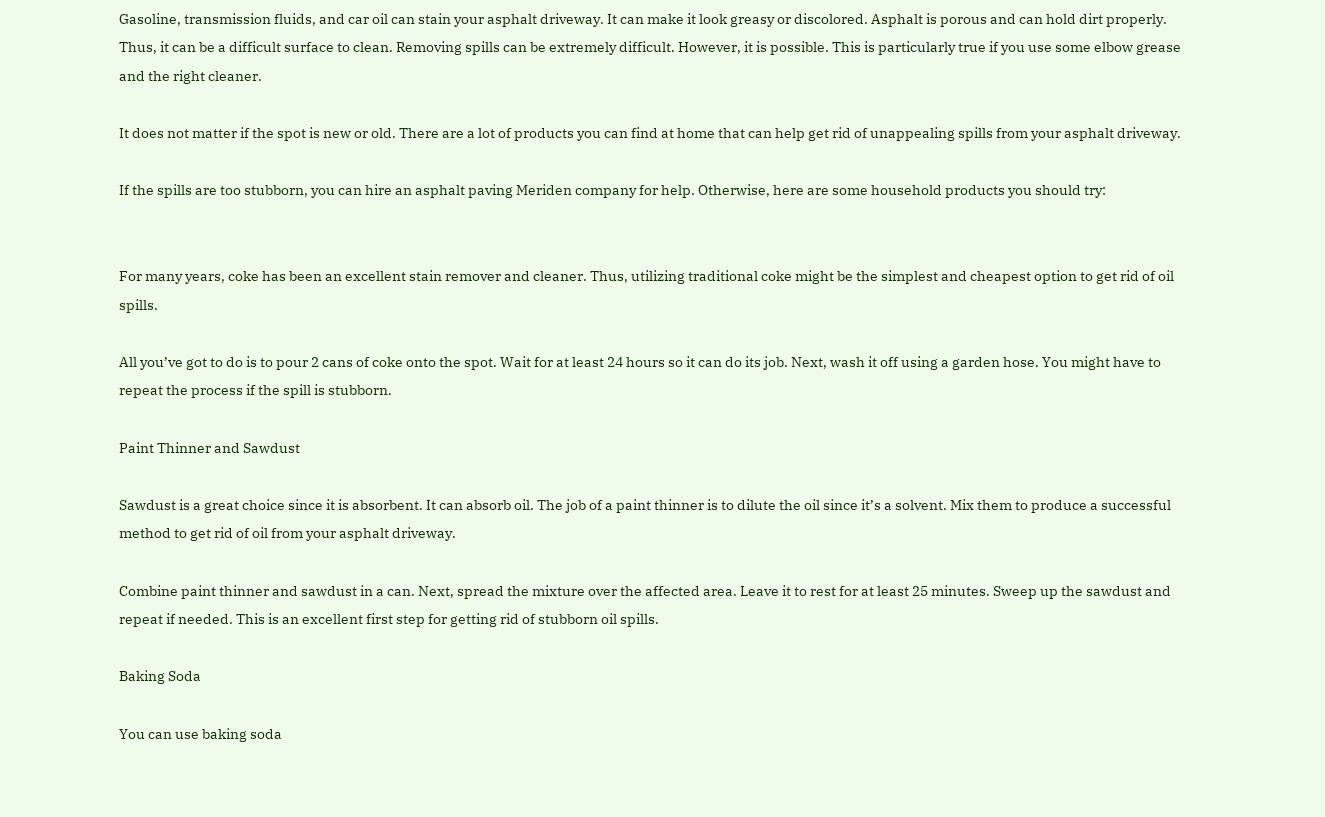Gasoline, transmission fluids, and car oil can stain your asphalt driveway. It can make it look greasy or discolored. Asphalt is porous and can hold dirt properly. Thus, it can be a difficult surface to clean. Removing spills can be extremely difficult. However, it is possible. This is particularly true if you use some elbow grease and the right cleaner.

It does not matter if the spot is new or old. There are a lot of products you can find at home that can help get rid of unappealing spills from your asphalt driveway.

If the spills are too stubborn, you can hire an asphalt paving Meriden company for help. Otherwise, here are some household products you should try:


For many years, coke has been an excellent stain remover and cleaner. Thus, utilizing traditional coke might be the simplest and cheapest option to get rid of oil spills.

All you’ve got to do is to pour 2 cans of coke onto the spot. Wait for at least 24 hours so it can do its job. Next, wash it off using a garden hose. You might have to repeat the process if the spill is stubborn.

Paint Thinner and Sawdust

Sawdust is a great choice since it is absorbent. It can absorb oil. The job of a paint thinner is to dilute the oil since it’s a solvent. Mix them to produce a successful method to get rid of oil from your asphalt driveway.

Combine paint thinner and sawdust in a can. Next, spread the mixture over the affected area. Leave it to rest for at least 25 minutes. Sweep up the sawdust and repeat if needed. This is an excellent first step for getting rid of stubborn oil spills.

Baking Soda

You can use baking soda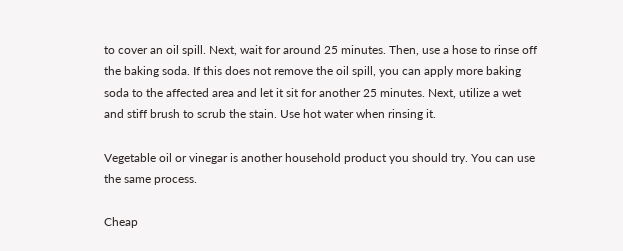to cover an oil spill. Next, wait for around 25 minutes. Then, use a hose to rinse off the baking soda. If this does not remove the oil spill, you can apply more baking soda to the affected area and let it sit for another 25 minutes. Next, utilize a wet and stiff brush to scrub the stain. Use hot water when rinsing it.

Vegetable oil or vinegar is another household product you should try. You can use the same process.

Cheap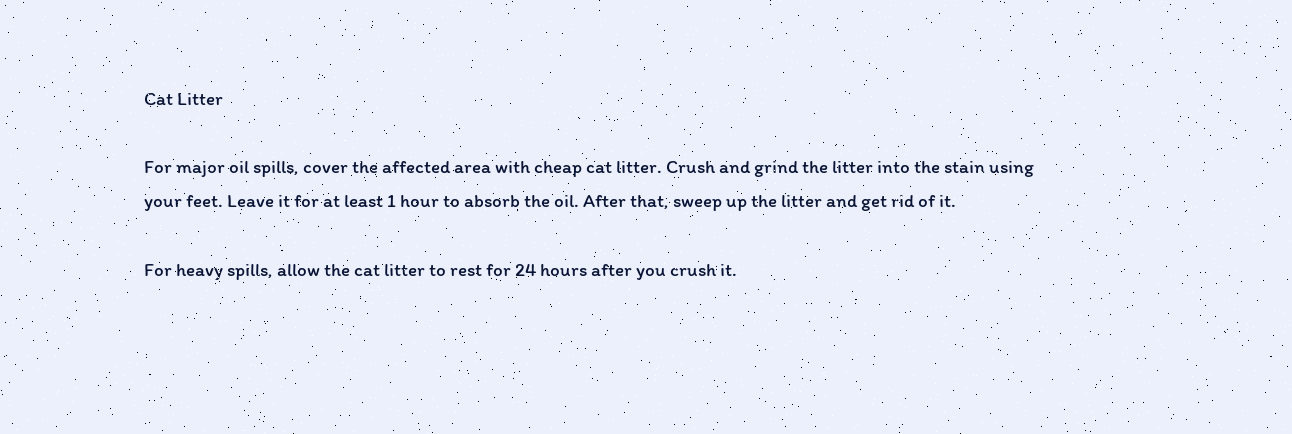Cat Litter

For major oil spills, cover the affected area with cheap cat litter. Crush and grind the litter into the stain using your feet. Leave it for at least 1 hour to absorb the oil. After that, sweep up the litter and get rid of it.

For heavy spills, allow the cat litter to rest for 24 hours after you crush it.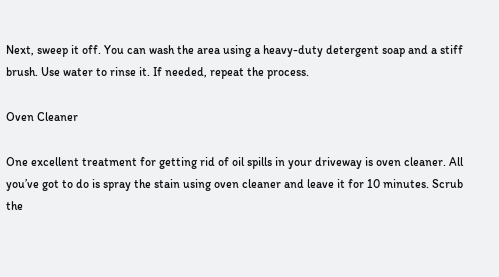Next, sweep it off. You can wash the area using a heavy-duty detergent soap and a stiff brush. Use water to rinse it. If needed, repeat the process.

Oven Cleaner

One excellent treatment for getting rid of oil spills in your driveway is oven cleaner. All you’ve got to do is spray the stain using oven cleaner and leave it for 10 minutes. Scrub the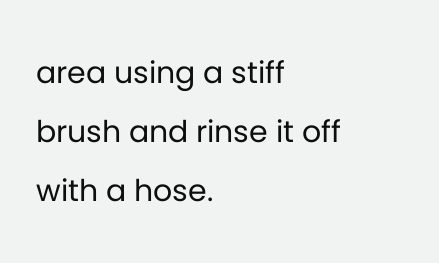area using a stiff brush and rinse it off with a hose.